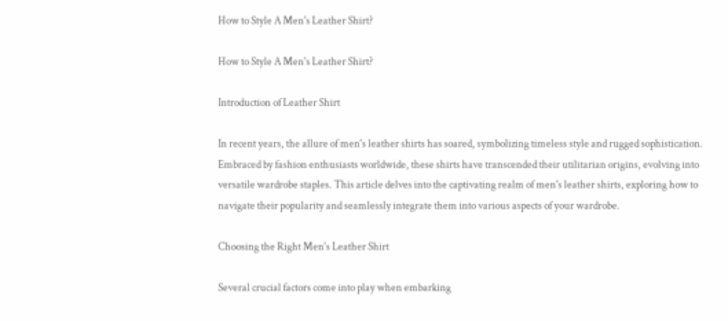How to Style A Men's Leather Shirt?

How to Style A Men's Leather Shirt?

Introduction of Leather Shirt

In recent years, the allure of men's leather shirts has soared, symbolizing timeless style and rugged sophistication. Embraced by fashion enthusiasts worldwide, these shirts have transcended their utilitarian origins, evolving into versatile wardrobe staples. This article delves into the captivating realm of men's leather shirts, exploring how to navigate their popularity and seamlessly integrate them into various aspects of your wardrobe.

Choosing the Right Men's Leather Shirt

Several crucial factors come into play when embarking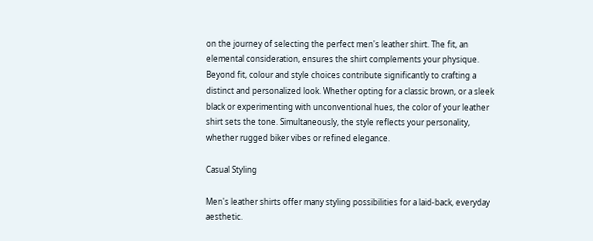on the journey of selecting the perfect men's leather shirt. The fit, an elemental consideration, ensures the shirt complements your physique. Beyond fit, colour and style choices contribute significantly to crafting a distinct and personalized look. Whether opting for a classic brown, or a sleek black or experimenting with unconventional hues, the color of your leather shirt sets the tone. Simultaneously, the style reflects your personality, whether rugged biker vibes or refined elegance.

Casual Styling

Men's leather shirts offer many styling possibilities for a laid-back, everyday aesthetic.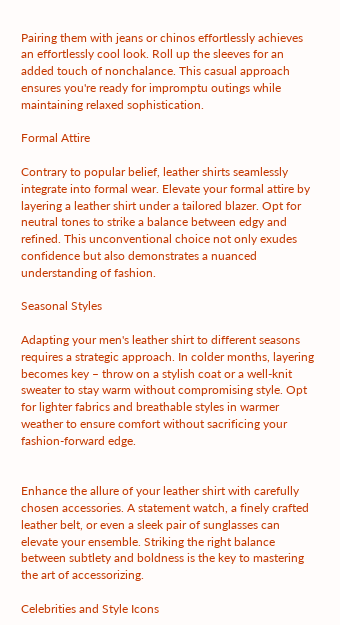Pairing them with jeans or chinos effortlessly achieves an effortlessly cool look. Roll up the sleeves for an added touch of nonchalance. This casual approach ensures you're ready for impromptu outings while maintaining relaxed sophistication.

Formal Attire

Contrary to popular belief, leather shirts seamlessly integrate into formal wear. Elevate your formal attire by layering a leather shirt under a tailored blazer. Opt for neutral tones to strike a balance between edgy and refined. This unconventional choice not only exudes confidence but also demonstrates a nuanced understanding of fashion.

Seasonal Styles

Adapting your men's leather shirt to different seasons requires a strategic approach. In colder months, layering becomes key – throw on a stylish coat or a well-knit sweater to stay warm without compromising style. Opt for lighter fabrics and breathable styles in warmer weather to ensure comfort without sacrificing your fashion-forward edge.


Enhance the allure of your leather shirt with carefully chosen accessories. A statement watch, a finely crafted leather belt, or even a sleek pair of sunglasses can elevate your ensemble. Striking the right balance between subtlety and boldness is the key to mastering the art of accessorizing.

Celebrities and Style Icons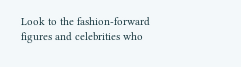Look to the fashion-forward figures and celebrities who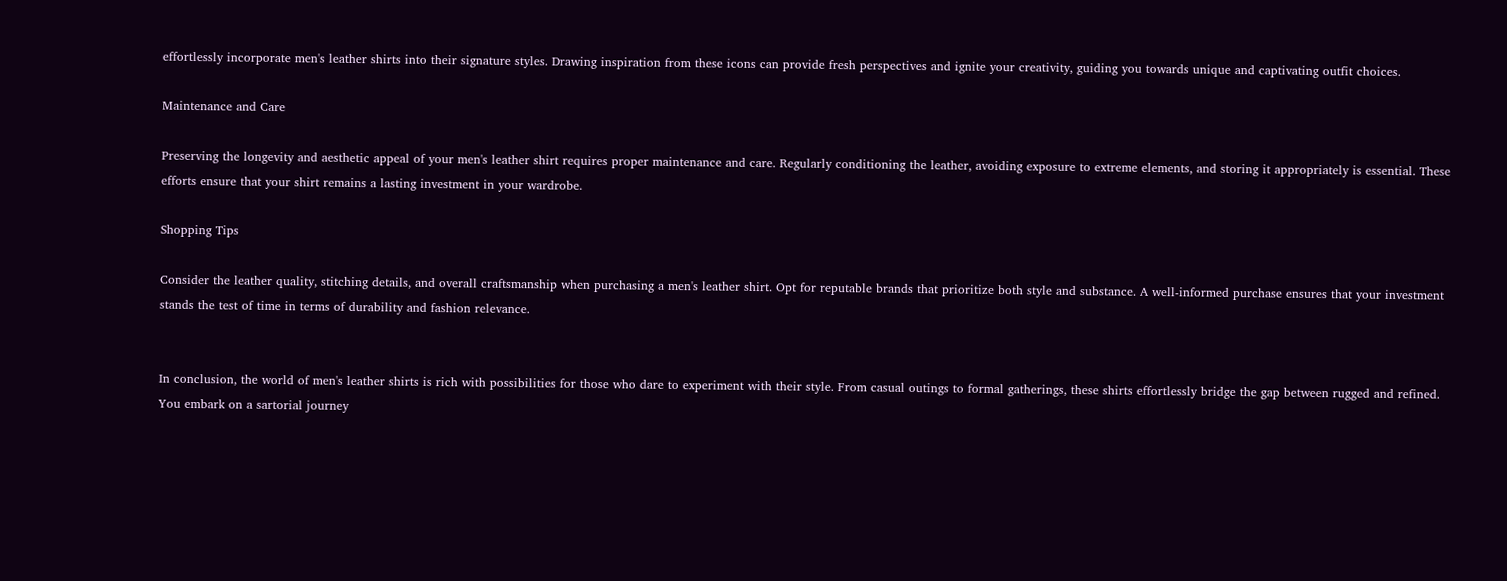effortlessly incorporate men's leather shirts into their signature styles. Drawing inspiration from these icons can provide fresh perspectives and ignite your creativity, guiding you towards unique and captivating outfit choices.

Maintenance and Care

Preserving the longevity and aesthetic appeal of your men's leather shirt requires proper maintenance and care. Regularly conditioning the leather, avoiding exposure to extreme elements, and storing it appropriately is essential. These efforts ensure that your shirt remains a lasting investment in your wardrobe.

Shopping Tips

Consider the leather quality, stitching details, and overall craftsmanship when purchasing a men's leather shirt. Opt for reputable brands that prioritize both style and substance. A well-informed purchase ensures that your investment stands the test of time in terms of durability and fashion relevance.


In conclusion, the world of men's leather shirts is rich with possibilities for those who dare to experiment with their style. From casual outings to formal gatherings, these shirts effortlessly bridge the gap between rugged and refined. You embark on a sartorial journey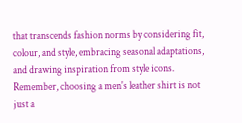that transcends fashion norms by considering fit, colour, and style, embracing seasonal adaptations, and drawing inspiration from style icons. Remember, choosing a men's leather shirt is not just a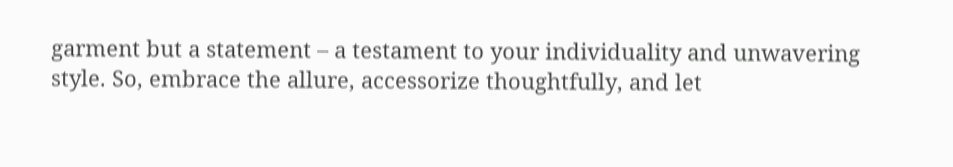garment but a statement – a testament to your individuality and unwavering style. So, embrace the allure, accessorize thoughtfully, and let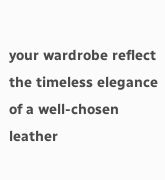your wardrobe reflect the timeless elegance of a well-chosen leather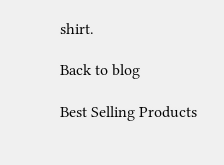shirt.

Back to blog

Best Selling Products